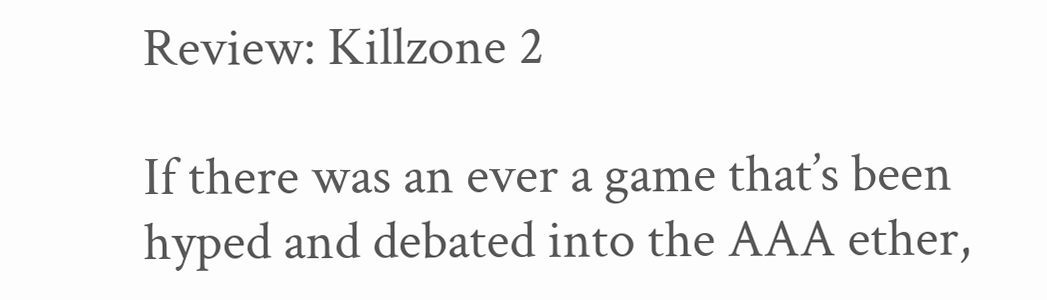Review: Killzone 2

If there was an ever a game that’s been hyped and debated into the AAA ether,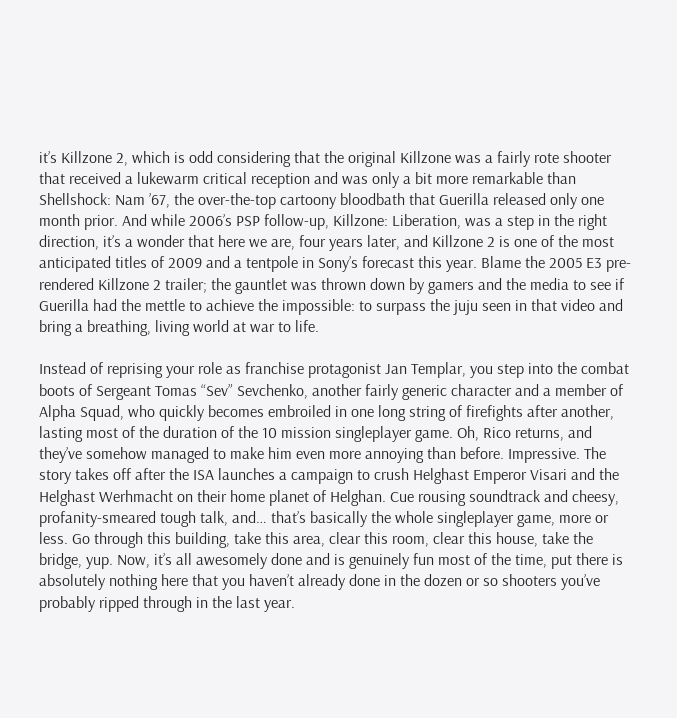it’s Killzone 2, which is odd considering that the original Killzone was a fairly rote shooter that received a lukewarm critical reception and was only a bit more remarkable than Shellshock: Nam ’67, the over-the-top cartoony bloodbath that Guerilla released only one month prior. And while 2006’s PSP follow-up, Killzone: Liberation, was a step in the right direction, it’s a wonder that here we are, four years later, and Killzone 2 is one of the most anticipated titles of 2009 and a tentpole in Sony’s forecast this year. Blame the 2005 E3 pre-rendered Killzone 2 trailer; the gauntlet was thrown down by gamers and the media to see if Guerilla had the mettle to achieve the impossible: to surpass the juju seen in that video and bring a breathing, living world at war to life.

Instead of reprising your role as franchise protagonist Jan Templar, you step into the combat boots of Sergeant Tomas “Sev” Sevchenko, another fairly generic character and a member of Alpha Squad, who quickly becomes embroiled in one long string of firefights after another, lasting most of the duration of the 10 mission singleplayer game. Oh, Rico returns, and they’ve somehow managed to make him even more annoying than before. Impressive. The story takes off after the ISA launches a campaign to crush Helghast Emperor Visari and the Helghast Werhmacht on their home planet of Helghan. Cue rousing soundtrack and cheesy, profanity-smeared tough talk, and… that’s basically the whole singleplayer game, more or less. Go through this building, take this area, clear this room, clear this house, take the bridge, yup. Now, it’s all awesomely done and is genuinely fun most of the time, put there is absolutely nothing here that you haven’t already done in the dozen or so shooters you’ve probably ripped through in the last year.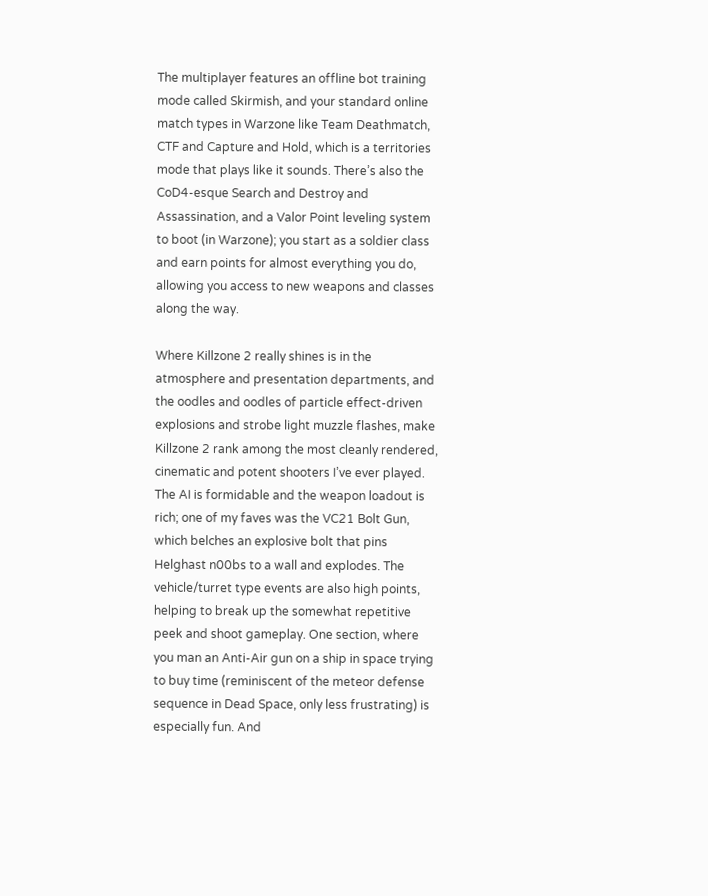The multiplayer features an offline bot training mode called Skirmish, and your standard online match types in Warzone like Team Deathmatch, CTF and Capture and Hold, which is a territories mode that plays like it sounds. There’s also the CoD4-esque Search and Destroy and Assassination, and a Valor Point leveling system to boot (in Warzone); you start as a soldier class and earn points for almost everything you do, allowing you access to new weapons and classes along the way.

Where Killzone 2 really shines is in the atmosphere and presentation departments, and the oodles and oodles of particle effect-driven explosions and strobe light muzzle flashes, make Killzone 2 rank among the most cleanly rendered, cinematic and potent shooters I’ve ever played. The AI is formidable and the weapon loadout is rich; one of my faves was the VC21 Bolt Gun, which belches an explosive bolt that pins Helghast n00bs to a wall and explodes. The vehicle/turret type events are also high points, helping to break up the somewhat repetitive peek and shoot gameplay. One section, where you man an Anti-Air gun on a ship in space trying to buy time (reminiscent of the meteor defense sequence in Dead Space, only less frustrating) is especially fun. And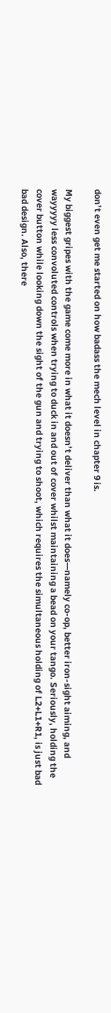don’t even get me started on how badass the mech level in chapter 9 is.

My biggest gripes with the game come more in what it doesn’t deliver than what it does—namely co-op, better iron-sight aiming, and wayyyyy less convoluted controls when trying to duck in and out of cover whilst maintaining a bead on your tango. Seriously, holding the cover button while looking down the sight of the gun and trying to shoot, which requires the simultaneous holding of L2+L1+R1, is just bad bad design. Also, there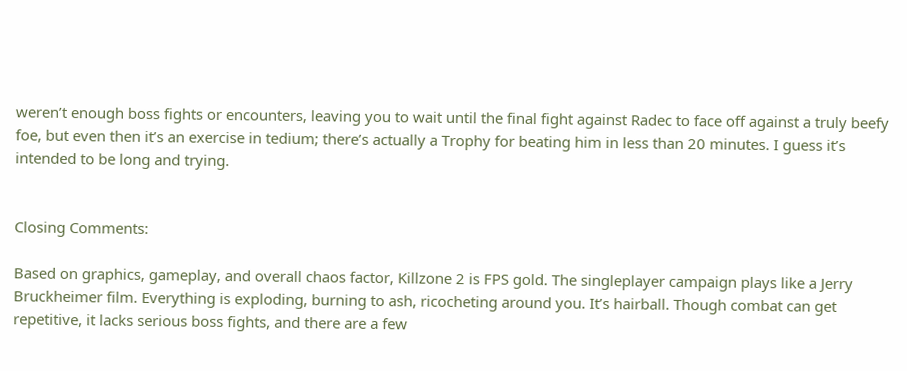weren’t enough boss fights or encounters, leaving you to wait until the final fight against Radec to face off against a truly beefy foe, but even then it’s an exercise in tedium; there’s actually a Trophy for beating him in less than 20 minutes. I guess it’s intended to be long and trying.


Closing Comments:

Based on graphics, gameplay, and overall chaos factor, Killzone 2 is FPS gold. The singleplayer campaign plays like a Jerry Bruckheimer film. Everything is exploding, burning to ash, ricocheting around you. It’s hairball. Though combat can get repetitive, it lacks serious boss fights, and there are a few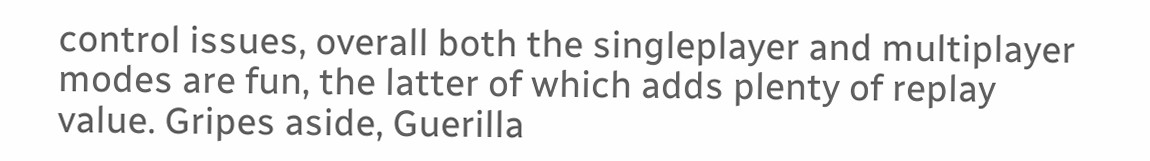control issues, overall both the singleplayer and multiplayer modes are fun, the latter of which adds plenty of replay value. Gripes aside, Guerilla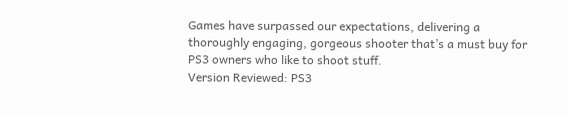Games have surpassed our expectations, delivering a thoroughly engaging, gorgeous shooter that’s a must buy for PS3 owners who like to shoot stuff.
Version Reviewed: PS3